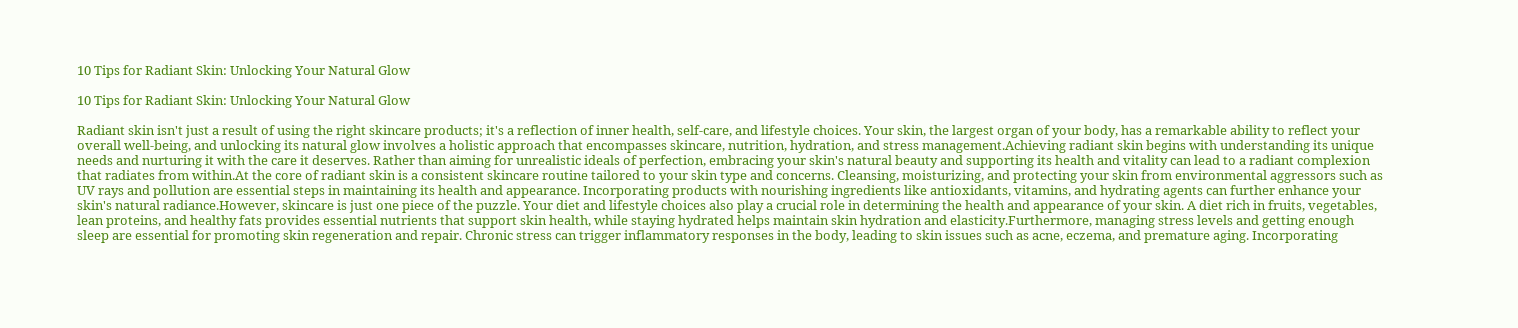10 Tips for Radiant Skin: Unlocking Your Natural Glow

10 Tips for Radiant Skin: Unlocking Your Natural Glow

Radiant skin isn't just a result of using the right skincare products; it's a reflection of inner health, self-care, and lifestyle choices. Your skin, the largest organ of your body, has a remarkable ability to reflect your overall well-being, and unlocking its natural glow involves a holistic approach that encompasses skincare, nutrition, hydration, and stress management.Achieving radiant skin begins with understanding its unique needs and nurturing it with the care it deserves. Rather than aiming for unrealistic ideals of perfection, embracing your skin's natural beauty and supporting its health and vitality can lead to a radiant complexion that radiates from within.At the core of radiant skin is a consistent skincare routine tailored to your skin type and concerns. Cleansing, moisturizing, and protecting your skin from environmental aggressors such as UV rays and pollution are essential steps in maintaining its health and appearance. Incorporating products with nourishing ingredients like antioxidants, vitamins, and hydrating agents can further enhance your skin's natural radiance.However, skincare is just one piece of the puzzle. Your diet and lifestyle choices also play a crucial role in determining the health and appearance of your skin. A diet rich in fruits, vegetables, lean proteins, and healthy fats provides essential nutrients that support skin health, while staying hydrated helps maintain skin hydration and elasticity.Furthermore, managing stress levels and getting enough sleep are essential for promoting skin regeneration and repair. Chronic stress can trigger inflammatory responses in the body, leading to skin issues such as acne, eczema, and premature aging. Incorporating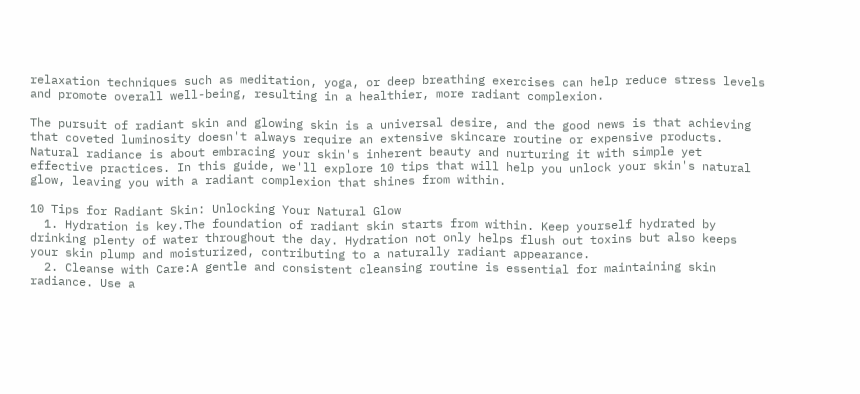relaxation techniques such as meditation, yoga, or deep breathing exercises can help reduce stress levels and promote overall well-being, resulting in a healthier, more radiant complexion.

The pursuit of radiant skin and glowing skin is a universal desire, and the good news is that achieving that coveted luminosity doesn't always require an extensive skincare routine or expensive products. Natural radiance is about embracing your skin's inherent beauty and nurturing it with simple yet effective practices. In this guide, we'll explore 10 tips that will help you unlock your skin's natural glow, leaving you with a radiant complexion that shines from within.

10 Tips for Radiant Skin: Unlocking Your Natural Glow
  1. Hydration is key.The foundation of radiant skin starts from within. Keep yourself hydrated by drinking plenty of water throughout the day. Hydration not only helps flush out toxins but also keeps your skin plump and moisturized, contributing to a naturally radiant appearance.
  2. Cleanse with Care:A gentle and consistent cleansing routine is essential for maintaining skin radiance. Use a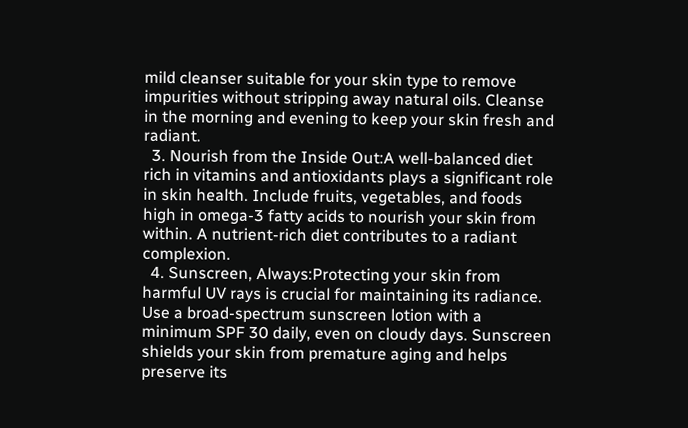mild cleanser suitable for your skin type to remove impurities without stripping away natural oils. Cleanse in the morning and evening to keep your skin fresh and radiant.
  3. Nourish from the Inside Out:A well-balanced diet rich in vitamins and antioxidants plays a significant role in skin health. Include fruits, vegetables, and foods high in omega-3 fatty acids to nourish your skin from within. A nutrient-rich diet contributes to a radiant complexion.
  4. Sunscreen, Always:Protecting your skin from harmful UV rays is crucial for maintaining its radiance. Use a broad-spectrum sunscreen lotion with a minimum SPF 30 daily, even on cloudy days. Sunscreen shields your skin from premature aging and helps preserve its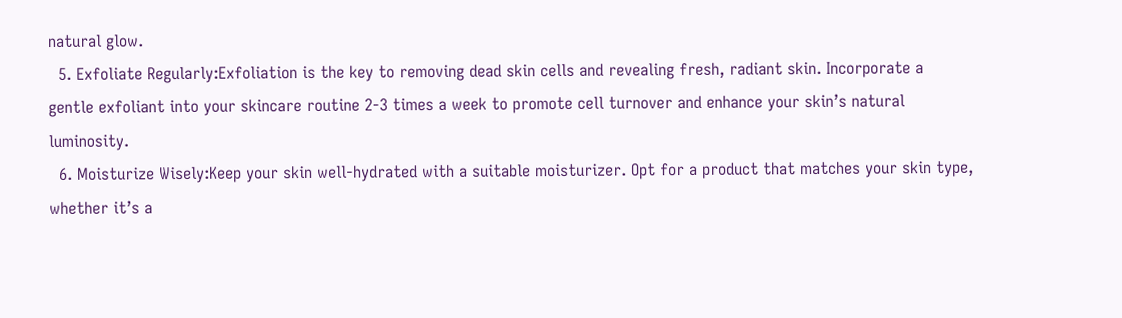natural glow.
  5. Exfoliate Regularly:Exfoliation is the key to removing dead skin cells and revealing fresh, radiant skin. Incorporate a gentle exfoliant into your skincare routine 2-3 times a week to promote cell turnover and enhance your skin’s natural luminosity.
  6. Moisturize Wisely:Keep your skin well-hydrated with a suitable moisturizer. Opt for a product that matches your skin type, whether it’s a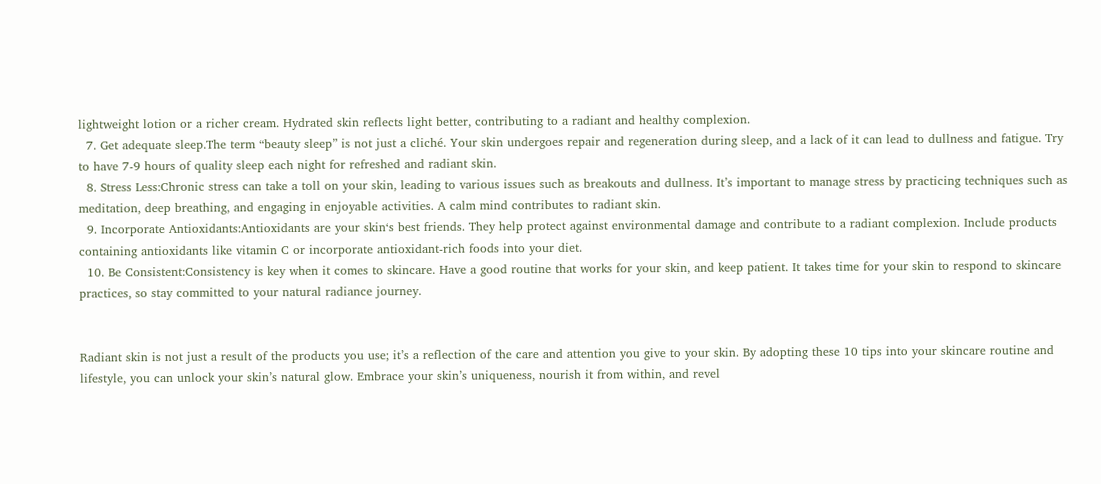lightweight lotion or a richer cream. Hydrated skin reflects light better, contributing to a radiant and healthy complexion.
  7. Get adequate sleep.The term “beauty sleep” is not just a cliché. Your skin undergoes repair and regeneration during sleep, and a lack of it can lead to dullness and fatigue. Try to have 7-9 hours of quality sleep each night for refreshed and radiant skin.
  8. Stress Less:Chronic stress can take a toll on your skin, leading to various issues such as breakouts and dullness. It’s important to manage stress by practicing techniques such as meditation, deep breathing, and engaging in enjoyable activities. A calm mind contributes to radiant skin.
  9. Incorporate Antioxidants:Antioxidants are your skin‘s best friends. They help protect against environmental damage and contribute to a radiant complexion. Include products containing antioxidants like vitamin C or incorporate antioxidant-rich foods into your diet.
  10. Be Consistent:Consistency is key when it comes to skincare. Have a good routine that works for your skin, and keep patient. It takes time for your skin to respond to skincare practices, so stay committed to your natural radiance journey.


Radiant skin is not just a result of the products you use; it’s a reflection of the care and attention you give to your skin. By adopting these 10 tips into your skincare routine and lifestyle, you can unlock your skin’s natural glow. Embrace your skin’s uniqueness, nourish it from within, and revel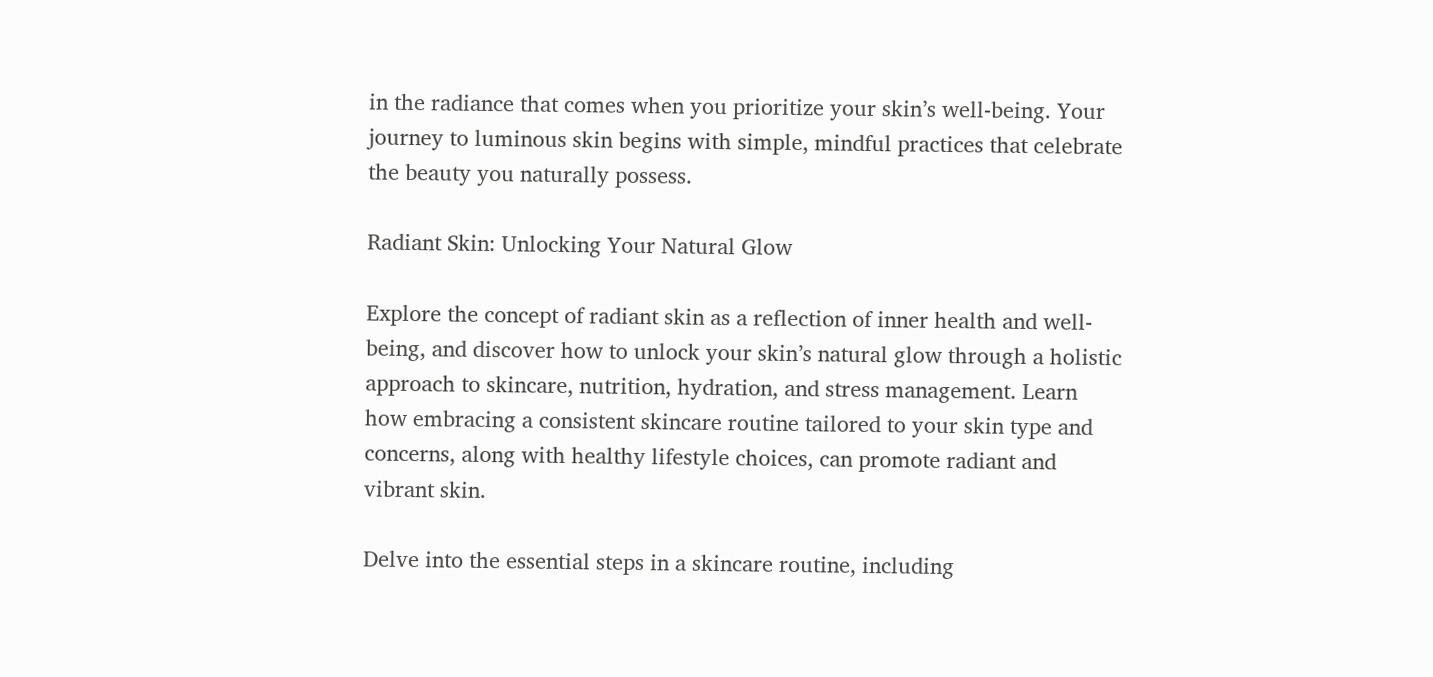in the radiance that comes when you prioritize your skin’s well-being. Your journey to luminous skin begins with simple, mindful practices that celebrate the beauty you naturally possess.

Radiant Skin: Unlocking Your Natural Glow

Explore the concept of radiant skin as a reflection of inner health and well-being, and discover how to unlock your skin’s natural glow through a holistic approach to skincare, nutrition, hydration, and stress management. Learn how embracing a consistent skincare routine tailored to your skin type and concerns, along with healthy lifestyle choices, can promote radiant and vibrant skin.

Delve into the essential steps in a skincare routine, including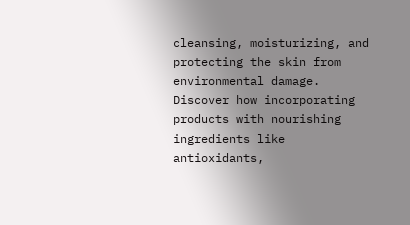cleansing, moisturizing, and protecting the skin from environmental damage. Discover how incorporating products with nourishing ingredients like antioxidants,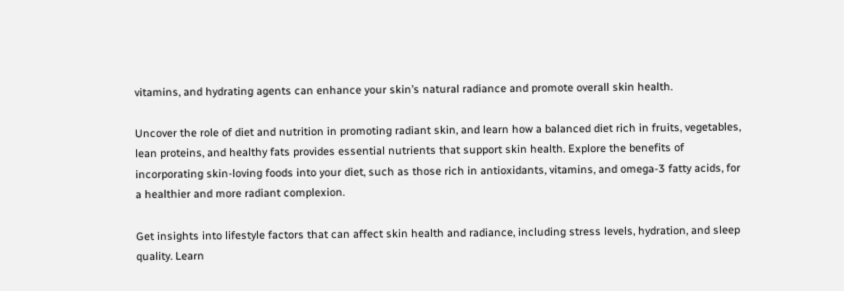vitamins, and hydrating agents can enhance your skin’s natural radiance and promote overall skin health.

Uncover the role of diet and nutrition in promoting radiant skin, and learn how a balanced diet rich in fruits, vegetables, lean proteins, and healthy fats provides essential nutrients that support skin health. Explore the benefits of incorporating skin-loving foods into your diet, such as those rich in antioxidants, vitamins, and omega-3 fatty acids, for a healthier and more radiant complexion.

Get insights into lifestyle factors that can affect skin health and radiance, including stress levels, hydration, and sleep quality. Learn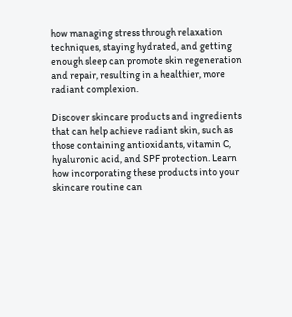how managing stress through relaxation techniques, staying hydrated, and getting enough sleep can promote skin regeneration and repair, resulting in a healthier, more radiant complexion.

Discover skincare products and ingredients that can help achieve radiant skin, such as those containing antioxidants, vitamin C, hyaluronic acid, and SPF protection. Learn how incorporating these products into your skincare routine can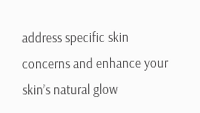address specific skin concerns and enhance your skin’s natural glow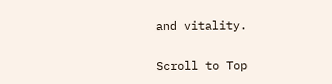and vitality.

Scroll to Top